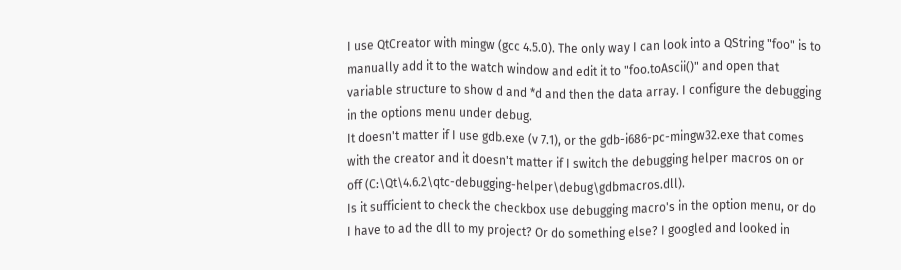I use QtCreator with mingw (gcc 4.5.0). The only way I can look into a QString "foo" is to manually add it to the watch window and edit it to "foo.toAscii()" and open that variable structure to show d and *d and then the data array. I configure the debugging in the options menu under debug.
It doesn't matter if I use gdb.exe (v 7.1), or the gdb-i686-pc-mingw32.exe that comes with the creator and it doesn't matter if I switch the debugging helper macros on or off (C:\Qt\4.6.2\qtc-debugging-helper\debug\gdbmacros.dll).
Is it sufficient to check the checkbox use debugging macro's in the option menu, or do I have to ad the dll to my project? Or do something else? I googled and looked in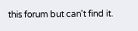this forum but can't find it.